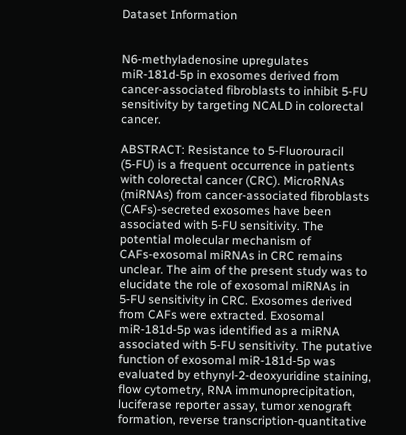Dataset Information


N6‑methyladenosine upregulates miR‑181d‑5p in exosomes derived from cancer‑associated fibroblasts to inhibit 5‑FU sensitivity by targeting NCALD in colorectal cancer.

ABSTRACT: Resistance to 5‑Fluorouracil (5‑FU) is a frequent occurrence in patients with colorectal cancer (CRC). MicroRNAs (miRNAs) from cancer‑associated fibroblasts (CAFs)‑secreted exosomes have been associated with 5‑FU sensitivity. The potential molecular mechanism of CAFs‑exosomal miRNAs in CRC remains unclear. The aim of the present study was to elucidate the role of exosomal miRNAs in 5‑FU sensitivity in CRC. Exosomes derived from CAFs were extracted. Exosomal miR‑181d‑5p was identified as a miRNA associated with 5‑FU sensitivity. The putative function of exosomal miR‑181d‑5p was evaluated by ethynyl‑2‑deoxyuridine staining, flow cytometry, RNA immunoprecipitation, luciferase reporter assay, tumor xenograft formation, reverse transcription‑quantitative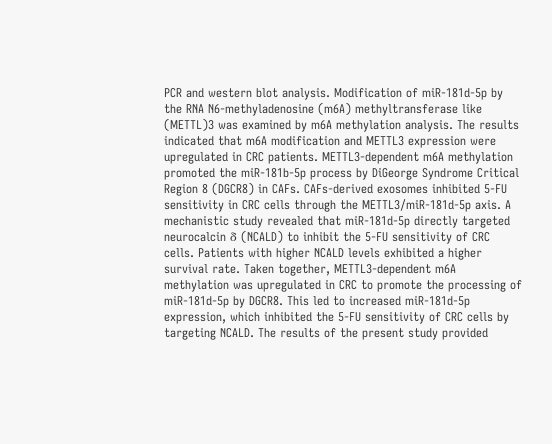PCR and western blot analysis. Modification of miR‑181d‑5p by the RNA N6‑methyladenosine (m6A) methyltransferase like (METTL)3 was examined by m6A methylation analysis. The results indicated that m6A modification and METTL3 expression were upregulated in CRC patients. METTL3‑dependent m6A methylation promoted the miR‑181b‑5p process by DiGeorge Syndrome Critical Region 8 (DGCR8) in CAFs. CAFs‑derived exosomes inhibited 5‑FU sensitivity in CRC cells through the METTL3/miR‑181d‑5p axis. A mechanistic study revealed that miR‑181d‑5p directly targeted neurocalcin δ (NCALD) to inhibit the 5‑FU sensitivity of CRC cells. Patients with higher NCALD levels exhibited a higher survival rate. Taken together, METTL3‑dependent m6A methylation was upregulated in CRC to promote the processing of miR‑181d‑5p by DGCR8. This led to increased miR‑181d‑5p expression, which inhibited the 5‑FU sensitivity of CRC cells by targeting NCALD. The results of the present study provided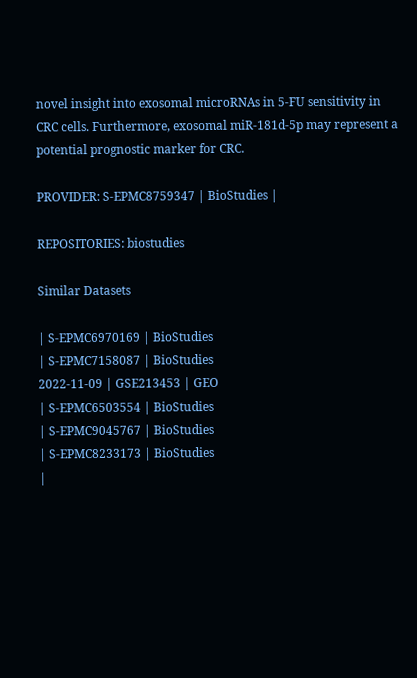novel insight into exosomal microRNAs in 5‑FU sensitivity in CRC cells. Furthermore, exosomal miR‑181d‑5p may represent a potential prognostic marker for CRC.

PROVIDER: S-EPMC8759347 | BioStudies |

REPOSITORIES: biostudies

Similar Datasets

| S-EPMC6970169 | BioStudies
| S-EPMC7158087 | BioStudies
2022-11-09 | GSE213453 | GEO
| S-EPMC6503554 | BioStudies
| S-EPMC9045767 | BioStudies
| S-EPMC8233173 | BioStudies
|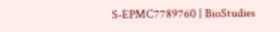S-EPMC7789760 | BioStudies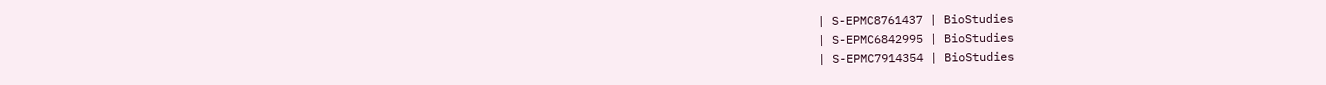| S-EPMC8761437 | BioStudies
| S-EPMC6842995 | BioStudies
| S-EPMC7914354 | BioStudies